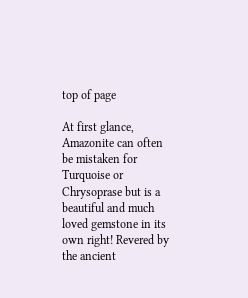top of page

At first glance, Amazonite can often be mistaken for Turquoise or Chrysoprase but is a beautiful and much loved gemstone in its own right! Revered by the ancient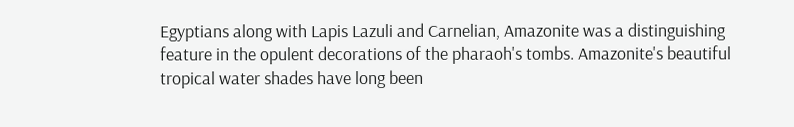Egyptians along with Lapis Lazuli and Carnelian, Amazonite was a distinguishing feature in the opulent decorations of the pharaoh's tombs. Amazonite's beautiful tropical water shades have long been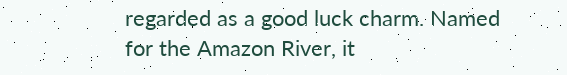regarded as a good luck charm. Named for the Amazon River, it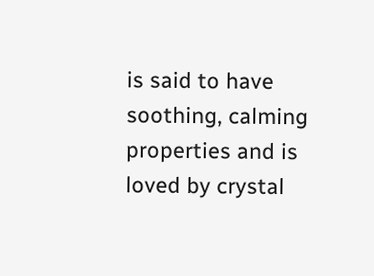is said to have soothing, calming properties and is loved by crystal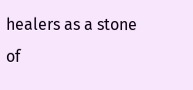healers as a stone of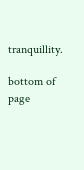tranquillity.

bottom of page